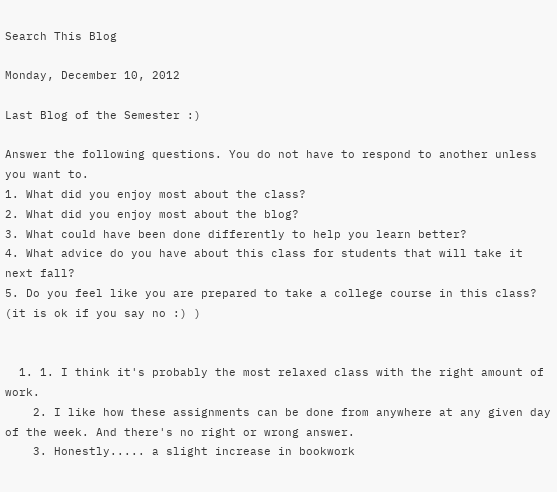Search This Blog

Monday, December 10, 2012

Last Blog of the Semester :)

Answer the following questions. You do not have to respond to another unless you want to.
1. What did you enjoy most about the class?
2. What did you enjoy most about the blog?
3. What could have been done differently to help you learn better?
4. What advice do you have about this class for students that will take it next fall?
5. Do you feel like you are prepared to take a college course in this class? (it is ok if you say no :) )


  1. 1. I think it's probably the most relaxed class with the right amount of work.
    2. I like how these assignments can be done from anywhere at any given day of the week. And there's no right or wrong answer.
    3. Honestly..... a slight increase in bookwork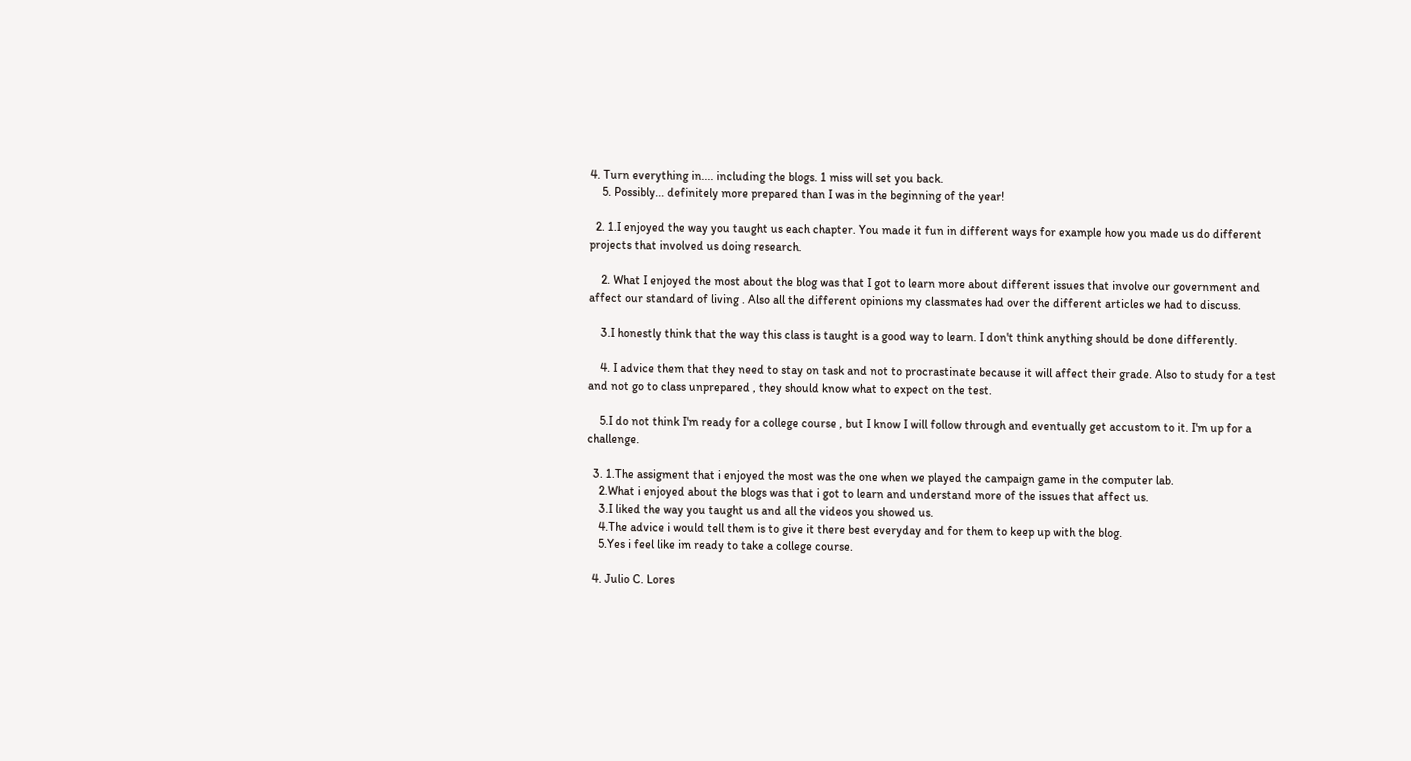4. Turn everything in.... including the blogs. 1 miss will set you back.
    5. Possibly... definitely more prepared than I was in the beginning of the year!

  2. 1.I enjoyed the way you taught us each chapter. You made it fun in different ways for example how you made us do different projects that involved us doing research.

    2. What I enjoyed the most about the blog was that I got to learn more about different issues that involve our government and affect our standard of living . Also all the different opinions my classmates had over the different articles we had to discuss.

    3.I honestly think that the way this class is taught is a good way to learn. I don't think anything should be done differently.

    4. I advice them that they need to stay on task and not to procrastinate because it will affect their grade. Also to study for a test and not go to class unprepared , they should know what to expect on the test.

    5.I do not think I'm ready for a college course , but I know I will follow through and eventually get accustom to it. I'm up for a challenge.

  3. 1.The assigment that i enjoyed the most was the one when we played the campaign game in the computer lab.
    2.What i enjoyed about the blogs was that i got to learn and understand more of the issues that affect us.
    3.I liked the way you taught us and all the videos you showed us.
    4.The advice i would tell them is to give it there best everyday and for them to keep up with the blog.
    5.Yes i feel like im ready to take a college course.

  4. Julio C. Lores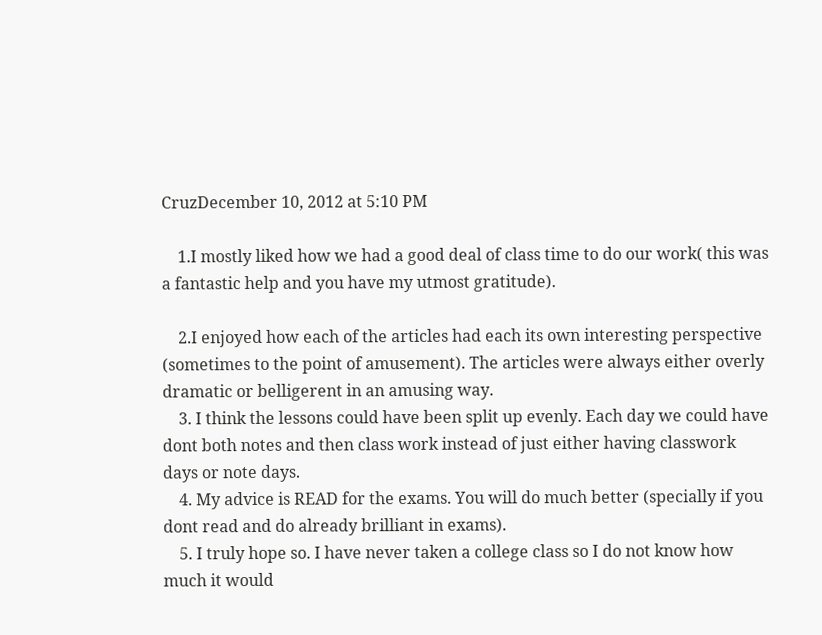CruzDecember 10, 2012 at 5:10 PM

    1.I mostly liked how we had a good deal of class time to do our work( this was a fantastic help and you have my utmost gratitude).

    2.I enjoyed how each of the articles had each its own interesting perspective (sometimes to the point of amusement). The articles were always either overly dramatic or belligerent in an amusing way.
    3. I think the lessons could have been split up evenly. Each day we could have dont both notes and then class work instead of just either having classwork days or note days.
    4. My advice is READ for the exams. You will do much better (specially if you dont read and do already brilliant in exams).
    5. I truly hope so. I have never taken a college class so I do not know how much it would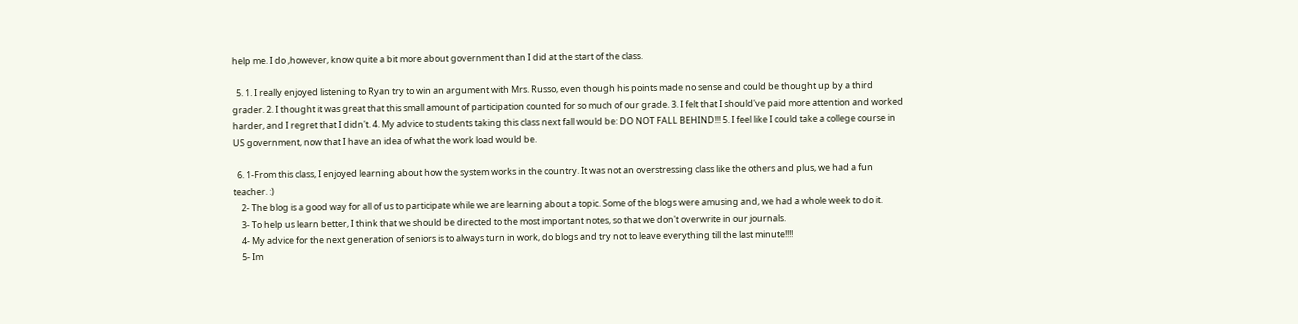help me. I do ,however, know quite a bit more about government than I did at the start of the class.

  5. 1. I really enjoyed listening to Ryan try to win an argument with Mrs. Russo, even though his points made no sense and could be thought up by a third grader. 2. I thought it was great that this small amount of participation counted for so much of our grade. 3. I felt that I should've paid more attention and worked harder, and I regret that I didn't. 4. My advice to students taking this class next fall would be: DO NOT FALL BEHIND!!! 5. I feel like I could take a college course in US government, now that I have an idea of what the work load would be.

  6. 1-From this class, I enjoyed learning about how the system works in the country. It was not an overstressing class like the others and plus, we had a fun teacher. :)
    2- The blog is a good way for all of us to participate while we are learning about a topic. Some of the blogs were amusing and, we had a whole week to do it.
    3- To help us learn better, I think that we should be directed to the most important notes, so that we don't overwrite in our journals.
    4- My advice for the next generation of seniors is to always turn in work, do blogs and try not to leave everything till the last minute!!!!
    5- Im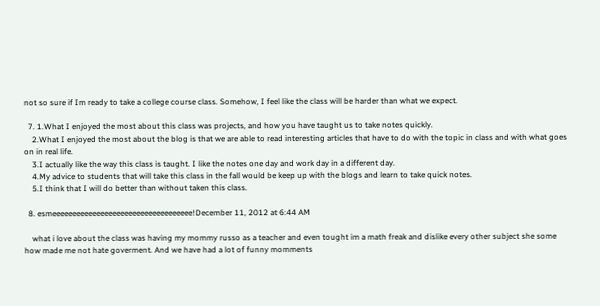not so sure if Im ready to take a college course class. Somehow, I feel like the class will be harder than what we expect.

  7. 1.What I enjoyed the most about this class was projects, and how you have taught us to take notes quickly.
    2.What I enjoyed the most about the blog is that we are able to read interesting articles that have to do with the topic in class and with what goes on in real life.
    3.I actually like the way this class is taught. I like the notes one day and work day in a different day.
    4.My advice to students that will take this class in the fall would be keep up with the blogs and learn to take quick notes.
    5.I think that I will do better than without taken this class.

  8. esmeeeeeeeeeeeeeeeeeeeeeeeeeeeeeeeeeee!December 11, 2012 at 6:44 AM

    what i love about the class was having my mommy russo as a teacher and even tought im a math freak and dislike every other subject she some how made me not hate goverment. And we have had a lot of funny momments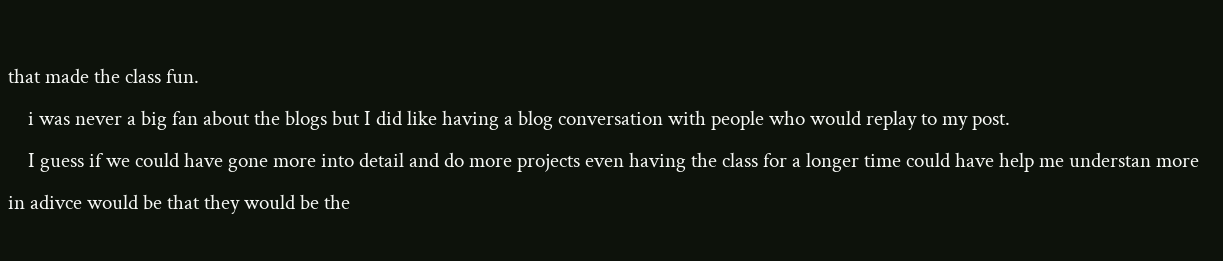that made the class fun.
    i was never a big fan about the blogs but I did like having a blog conversation with people who would replay to my post.
    I guess if we could have gone more into detail and do more projects even having the class for a longer time could have help me understan more in adivce would be that they would be the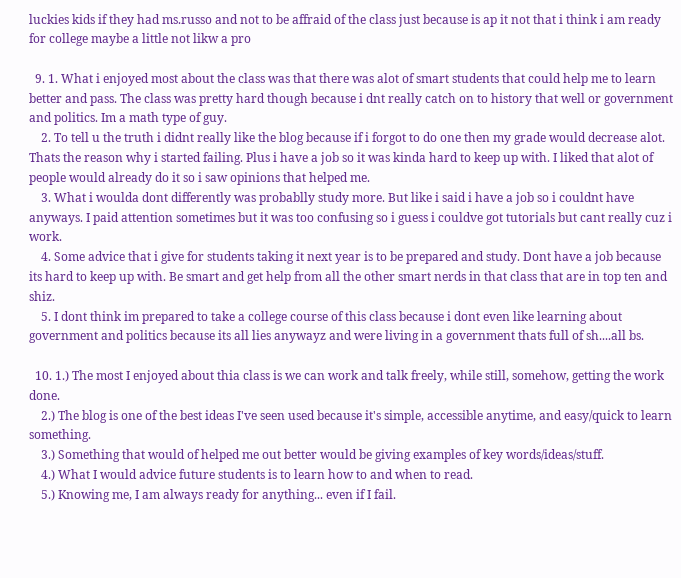luckies kids if they had ms.russo and not to be affraid of the class just because is ap it not that i think i am ready for college maybe a little not likw a pro

  9. 1. What i enjoyed most about the class was that there was alot of smart students that could help me to learn better and pass. The class was pretty hard though because i dnt really catch on to history that well or government and politics. Im a math type of guy.
    2. To tell u the truth i didnt really like the blog because if i forgot to do one then my grade would decrease alot. Thats the reason why i started failing. Plus i have a job so it was kinda hard to keep up with. I liked that alot of people would already do it so i saw opinions that helped me.
    3. What i woulda dont differently was probablly study more. But like i said i have a job so i couldnt have anyways. I paid attention sometimes but it was too confusing so i guess i couldve got tutorials but cant really cuz i work.
    4. Some advice that i give for students taking it next year is to be prepared and study. Dont have a job because its hard to keep up with. Be smart and get help from all the other smart nerds in that class that are in top ten and shiz.
    5. I dont think im prepared to take a college course of this class because i dont even like learning about government and politics because its all lies anywayz and were living in a government thats full of sh....all bs.

  10. 1.) The most I enjoyed about thia class is we can work and talk freely, while still, somehow, getting the work done.
    2.) The blog is one of the best ideas I've seen used because it's simple, accessible anytime, and easy/quick to learn something.
    3.) Something that would of helped me out better would be giving examples of key words/ideas/stuff.
    4.) What I would advice future students is to learn how to and when to read.
    5.) Knowing me, I am always ready for anything... even if I fail.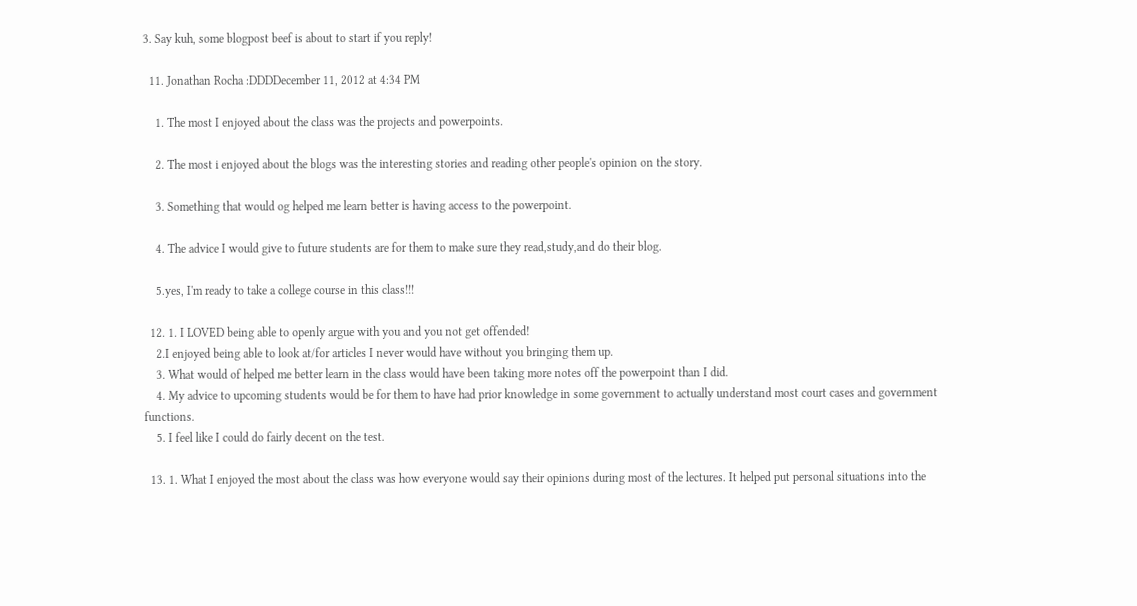3. Say kuh, some blogpost beef is about to start if you reply!

  11. Jonathan Rocha :DDDDecember 11, 2012 at 4:34 PM

    1. The most I enjoyed about the class was the projects and powerpoints.

    2. The most i enjoyed about the blogs was the interesting stories and reading other people's opinion on the story.

    3. Something that would og helped me learn better is having access to the powerpoint.

    4. The advice I would give to future students are for them to make sure they read,study,and do their blog.

    5.yes, I'm ready to take a college course in this class!!!

  12. 1. I LOVED being able to openly argue with you and you not get offended!
    2.I enjoyed being able to look at/for articles I never would have without you bringing them up.
    3. What would of helped me better learn in the class would have been taking more notes off the powerpoint than I did.
    4. My advice to upcoming students would be for them to have had prior knowledge in some government to actually understand most court cases and government functions.
    5. I feel like I could do fairly decent on the test.

  13. 1. What I enjoyed the most about the class was how everyone would say their opinions during most of the lectures. It helped put personal situations into the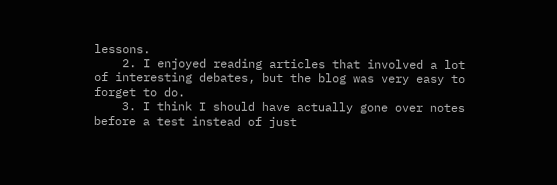lessons.
    2. I enjoyed reading articles that involved a lot of interesting debates, but the blog was very easy to forget to do.
    3. I think I should have actually gone over notes before a test instead of just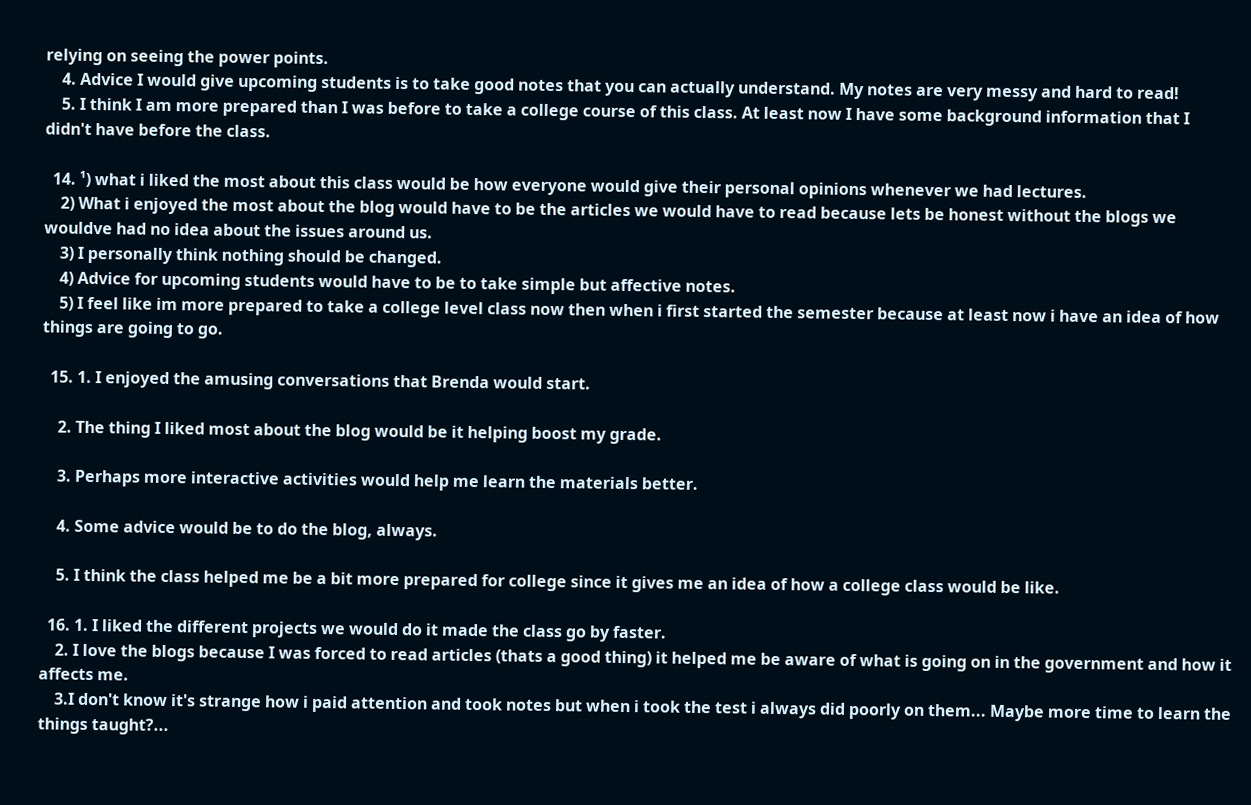relying on seeing the power points.
    4. Advice I would give upcoming students is to take good notes that you can actually understand. My notes are very messy and hard to read!
    5. I think I am more prepared than I was before to take a college course of this class. At least now I have some background information that I didn't have before the class.

  14. ¹) what i liked the most about this class would be how everyone would give their personal opinions whenever we had lectures.
    2) What i enjoyed the most about the blog would have to be the articles we would have to read because lets be honest without the blogs we wouldve had no idea about the issues around us.
    3) I personally think nothing should be changed.
    4) Advice for upcoming students would have to be to take simple but affective notes.
    5) I feel like im more prepared to take a college level class now then when i first started the semester because at least now i have an idea of how things are going to go.

  15. 1. I enjoyed the amusing conversations that Brenda would start.

    2. The thing I liked most about the blog would be it helping boost my grade.

    3. Perhaps more interactive activities would help me learn the materials better.

    4. Some advice would be to do the blog, always.

    5. I think the class helped me be a bit more prepared for college since it gives me an idea of how a college class would be like.

  16. 1. I liked the different projects we would do it made the class go by faster.
    2. I love the blogs because I was forced to read articles (thats a good thing) it helped me be aware of what is going on in the government and how it affects me.
    3.I don't know it's strange how i paid attention and took notes but when i took the test i always did poorly on them... Maybe more time to learn the things taught?...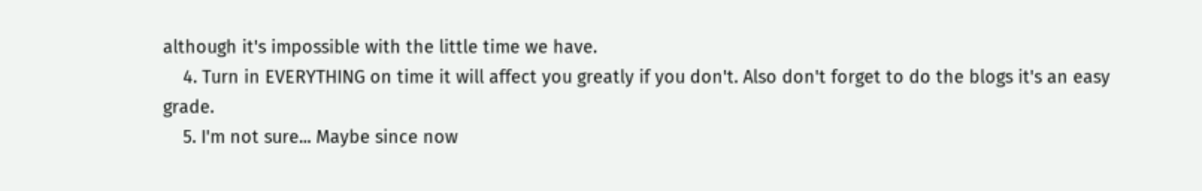although it's impossible with the little time we have.
    4. Turn in EVERYTHING on time it will affect you greatly if you don't. Also don't forget to do the blogs it's an easy grade.
    5. I'm not sure... Maybe since now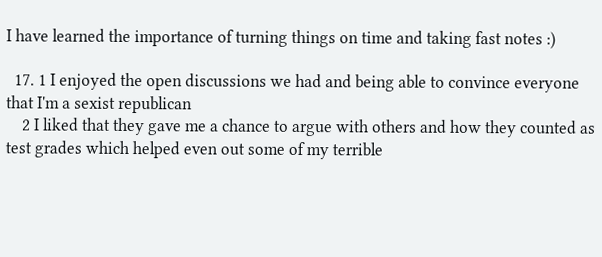I have learned the importance of turning things on time and taking fast notes :)

  17. 1 I enjoyed the open discussions we had and being able to convince everyone that I'm a sexist republican
    2 I liked that they gave me a chance to argue with others and how they counted as test grades which helped even out some of my terrible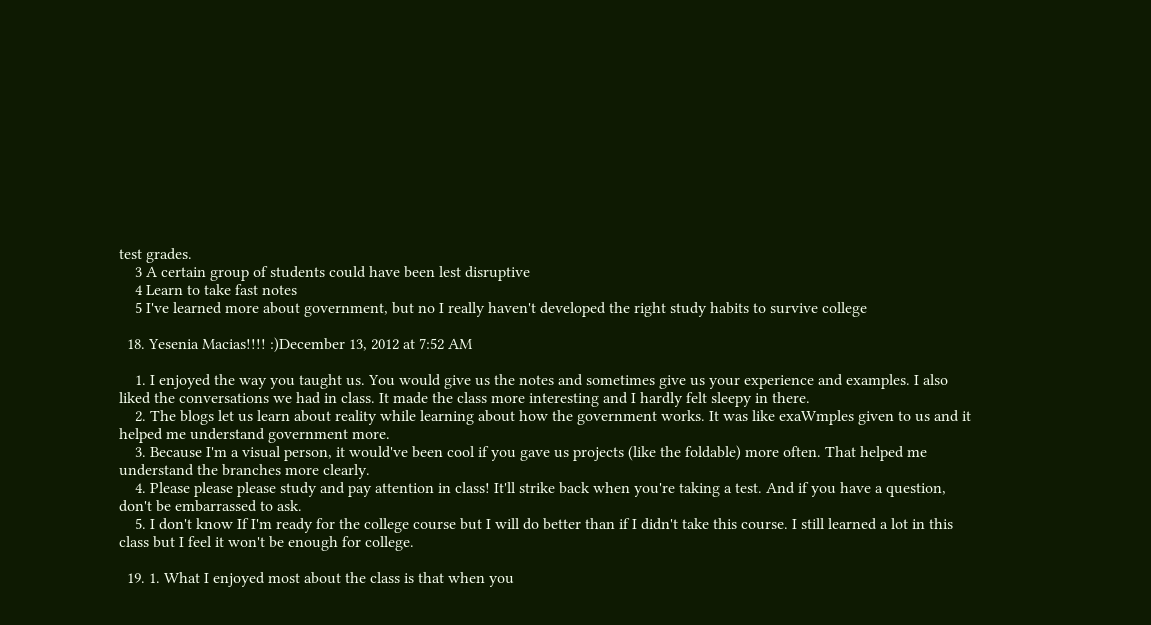test grades.
    3 A certain group of students could have been lest disruptive
    4 Learn to take fast notes
    5 I've learned more about government, but no I really haven't developed the right study habits to survive college

  18. Yesenia Macias!!!! :)December 13, 2012 at 7:52 AM

    1. I enjoyed the way you taught us. You would give us the notes and sometimes give us your experience and examples. I also liked the conversations we had in class. It made the class more interesting and I hardly felt sleepy in there.
    2. The blogs let us learn about reality while learning about how the government works. It was like exaWmples given to us and it helped me understand government more.
    3. Because I'm a visual person, it would've been cool if you gave us projects (like the foldable) more often. That helped me understand the branches more clearly.
    4. Please please please study and pay attention in class! It'll strike back when you're taking a test. And if you have a question, don't be embarrassed to ask.
    5. I don't know If I'm ready for the college course but I will do better than if I didn't take this course. I still learned a lot in this class but I feel it won't be enough for college.

  19. 1. What I enjoyed most about the class is that when you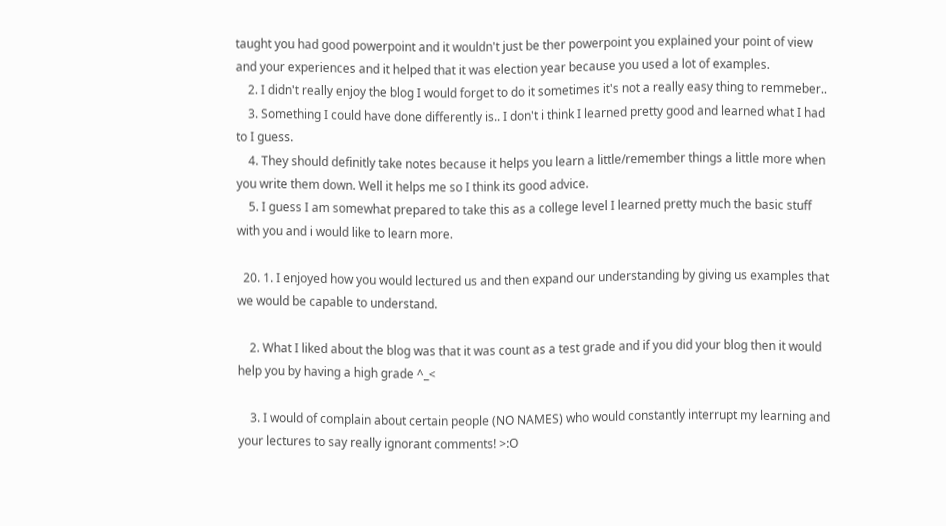taught you had good powerpoint and it wouldn't just be ther powerpoint you explained your point of view and your experiences and it helped that it was election year because you used a lot of examples.
    2. I didn't really enjoy the blog I would forget to do it sometimes it's not a really easy thing to remmeber..
    3. Something I could have done differently is.. I don't i think I learned pretty good and learned what I had to I guess.
    4. They should definitly take notes because it helps you learn a little/remember things a little more when you write them down. Well it helps me so I think its good advice.
    5. I guess I am somewhat prepared to take this as a college level I learned pretty much the basic stuff with you and i would like to learn more.

  20. 1. I enjoyed how you would lectured us and then expand our understanding by giving us examples that we would be capable to understand.

    2. What I liked about the blog was that it was count as a test grade and if you did your blog then it would help you by having a high grade ^_<

    3. I would of complain about certain people (NO NAMES) who would constantly interrupt my learning and your lectures to say really ignorant comments! >:O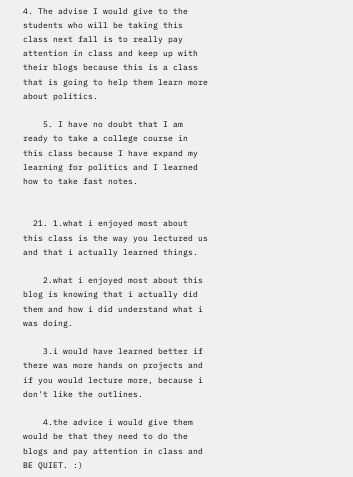4. The advise I would give to the students who will be taking this class next fall is to really pay attention in class and keep up with their blogs because this is a class that is going to help them learn more about politics.

    5. I have no doubt that I am ready to take a college course in this class because I have expand my learning for politics and I learned how to take fast notes.


  21. 1.what i enjoyed most about this class is the way you lectured us and that i actually learned things.

    2.what i enjoyed most about this blog is knowing that i actually did them and how i did understand what i was doing.

    3.i would have learned better if there was more hands on projects and if you would lecture more, because i don't like the outlines.

    4.the advice i would give them would be that they need to do the blogs and pay attention in class and BE QUIET. :)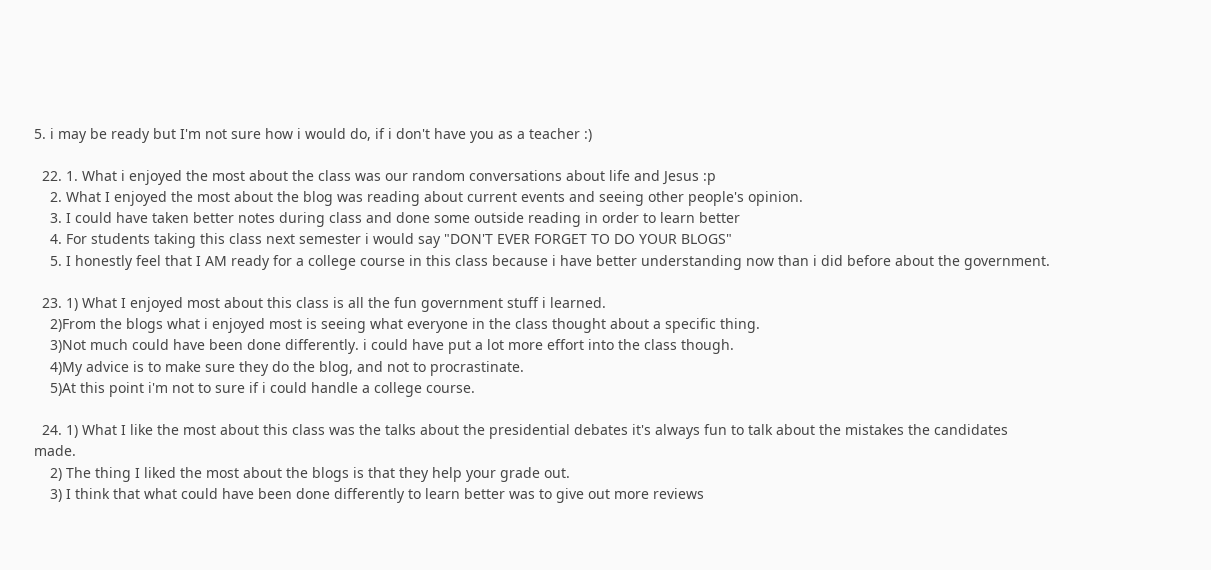5. i may be ready but I'm not sure how i would do, if i don't have you as a teacher :)

  22. 1. What i enjoyed the most about the class was our random conversations about life and Jesus :p
    2. What I enjoyed the most about the blog was reading about current events and seeing other people's opinion.
    3. I could have taken better notes during class and done some outside reading in order to learn better
    4. For students taking this class next semester i would say "DON'T EVER FORGET TO DO YOUR BLOGS"
    5. I honestly feel that I AM ready for a college course in this class because i have better understanding now than i did before about the government.

  23. 1) What I enjoyed most about this class is all the fun government stuff i learned.
    2)From the blogs what i enjoyed most is seeing what everyone in the class thought about a specific thing.
    3)Not much could have been done differently. i could have put a lot more effort into the class though.
    4)My advice is to make sure they do the blog, and not to procrastinate.
    5)At this point i'm not to sure if i could handle a college course.

  24. 1) What I like the most about this class was the talks about the presidential debates it's always fun to talk about the mistakes the candidates made.
    2) The thing I liked the most about the blogs is that they help your grade out.
    3) I think that what could have been done differently to learn better was to give out more reviews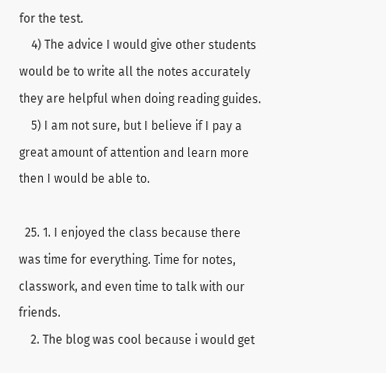for the test.
    4) The advice I would give other students would be to write all the notes accurately they are helpful when doing reading guides.
    5) I am not sure, but I believe if I pay a great amount of attention and learn more then I would be able to.

  25. 1. I enjoyed the class because there was time for everything. Time for notes, classwork, and even time to talk with our friends.
    2. The blog was cool because i would get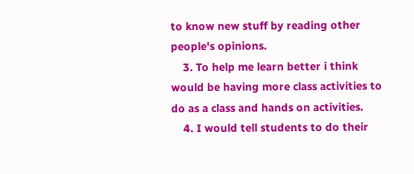to know new stuff by reading other people's opinions.
    3. To help me learn better i think would be having more class activities to do as a class and hands on activities.
    4. I would tell students to do their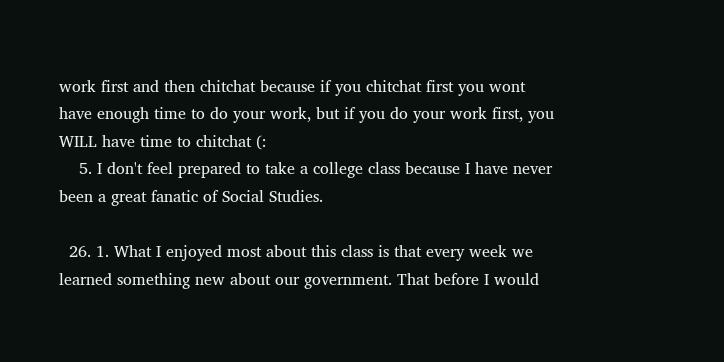work first and then chitchat because if you chitchat first you wont have enough time to do your work, but if you do your work first, you WILL have time to chitchat (:
    5. I don't feel prepared to take a college class because I have never been a great fanatic of Social Studies.

  26. 1. What I enjoyed most about this class is that every week we learned something new about our government. That before I would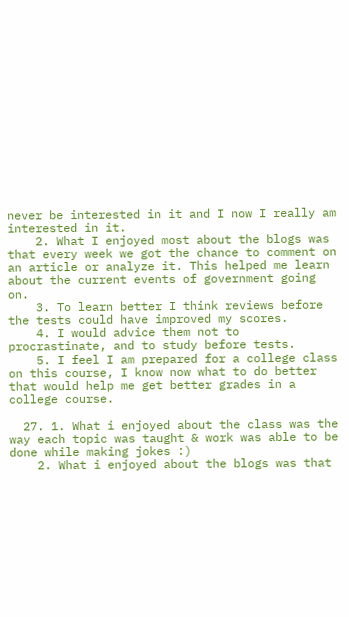never be interested in it and I now I really am interested in it.
    2. What I enjoyed most about the blogs was that every week we got the chance to comment on an article or analyze it. This helped me learn about the current events of government going on.
    3. To learn better I think reviews before the tests could have improved my scores.
    4. I would advice them not to procrastinate, and to study before tests.
    5. I feel I am prepared for a college class on this course, I know now what to do better that would help me get better grades in a college course.

  27. 1. What i enjoyed about the class was the way each topic was taught & work was able to be done while making jokes :)
    2. What i enjoyed about the blogs was that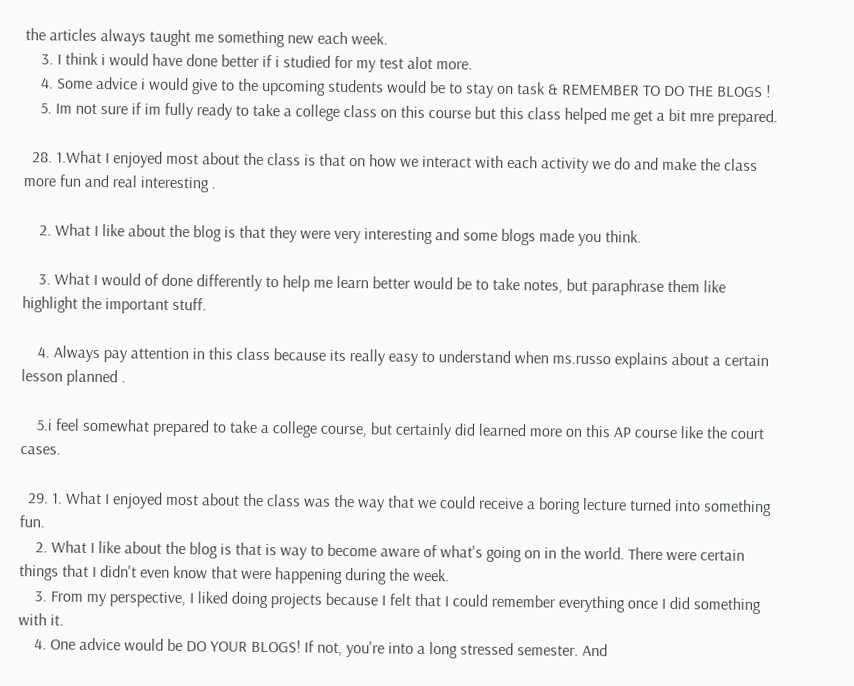the articles always taught me something new each week.
    3. I think i would have done better if i studied for my test alot more.
    4. Some advice i would give to the upcoming students would be to stay on task & REMEMBER TO DO THE BLOGS !
    5. Im not sure if im fully ready to take a college class on this course but this class helped me get a bit mre prepared.

  28. 1.What I enjoyed most about the class is that on how we interact with each activity we do and make the class more fun and real interesting .

    2. What I like about the blog is that they were very interesting and some blogs made you think.

    3. What I would of done differently to help me learn better would be to take notes, but paraphrase them like highlight the important stuff.

    4. Always pay attention in this class because its really easy to understand when ms.russo explains about a certain lesson planned .

    5.i feel somewhat prepared to take a college course, but certainly did learned more on this AP course like the court cases.

  29. 1. What I enjoyed most about the class was the way that we could receive a boring lecture turned into something fun.
    2. What I like about the blog is that is way to become aware of what's going on in the world. There were certain things that I didn't even know that were happening during the week.
    3. From my perspective, I liked doing projects because I felt that I could remember everything once I did something with it.
    4. One advice would be DO YOUR BLOGS! If not, you're into a long stressed semester. And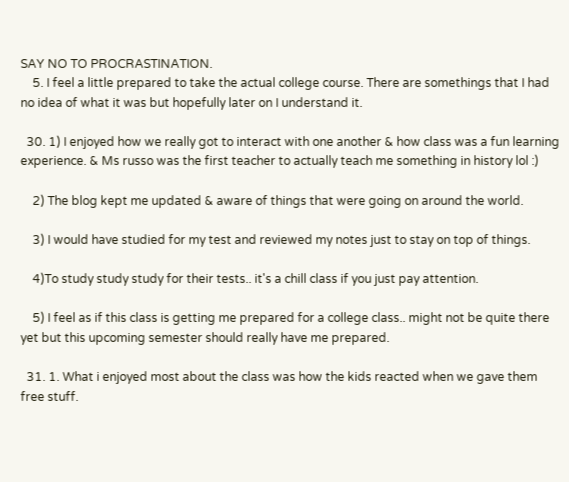SAY NO TO PROCRASTINATION.
    5. I feel a little prepared to take the actual college course. There are somethings that I had no idea of what it was but hopefully later on I understand it.

  30. 1) I enjoyed how we really got to interact with one another & how class was a fun learning experience. & Ms russo was the first teacher to actually teach me something in history lol :)

    2) The blog kept me updated & aware of things that were going on around the world.

    3) I would have studied for my test and reviewed my notes just to stay on top of things.

    4)To study study study for their tests.. it's a chill class if you just pay attention.

    5) I feel as if this class is getting me prepared for a college class.. might not be quite there yet but this upcoming semester should really have me prepared.

  31. 1. What i enjoyed most about the class was how the kids reacted when we gave them free stuff.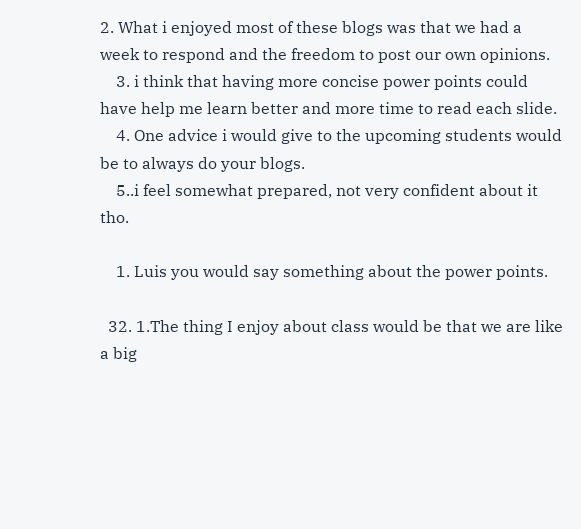2. What i enjoyed most of these blogs was that we had a week to respond and the freedom to post our own opinions.
    3. i think that having more concise power points could have help me learn better and more time to read each slide.
    4. One advice i would give to the upcoming students would be to always do your blogs.
    5..i feel somewhat prepared, not very confident about it tho.

    1. Luis you would say something about the power points.

  32. 1.The thing I enjoy about class would be that we are like a big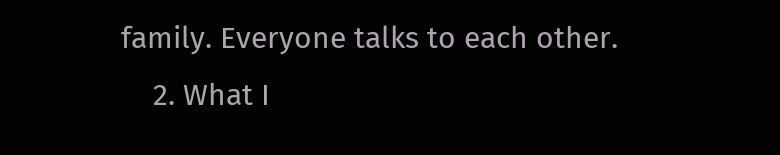family. Everyone talks to each other.
    2. What I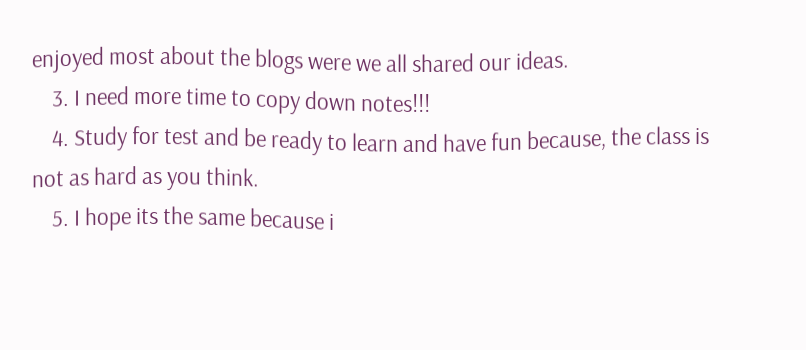enjoyed most about the blogs were we all shared our ideas.
    3. I need more time to copy down notes!!!
    4. Study for test and be ready to learn and have fun because, the class is not as hard as you think.
    5. I hope its the same because i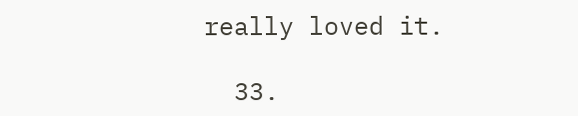really loved it.

  33.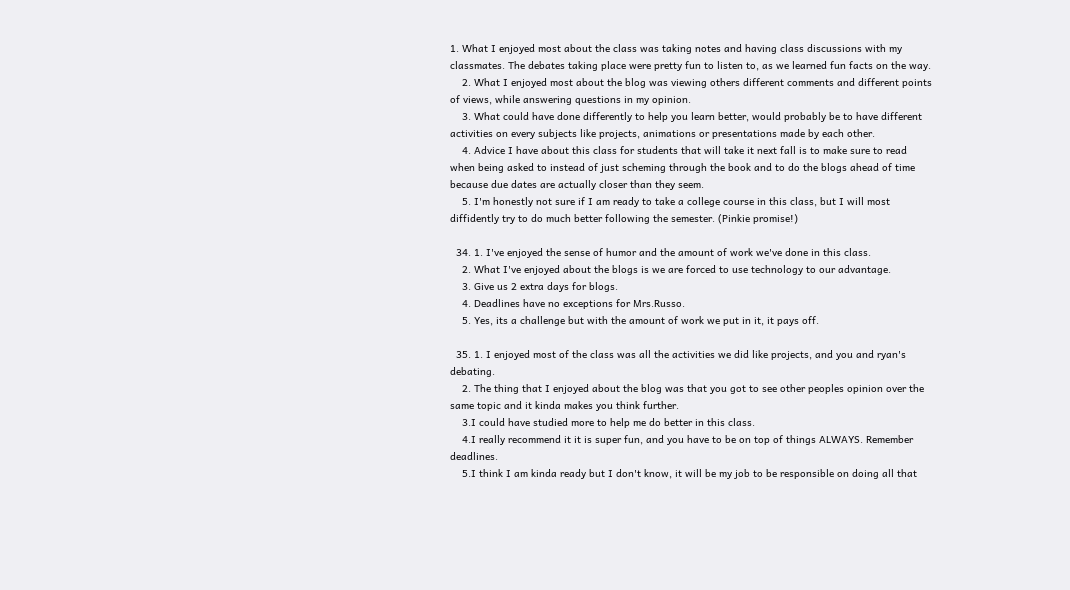1. What I enjoyed most about the class was taking notes and having class discussions with my classmates. The debates taking place were pretty fun to listen to, as we learned fun facts on the way.
    2. What I enjoyed most about the blog was viewing others different comments and different points of views, while answering questions in my opinion.
    3. What could have done differently to help you learn better, would probably be to have different activities on every subjects like projects, animations or presentations made by each other.
    4. Advice I have about this class for students that will take it next fall is to make sure to read when being asked to instead of just scheming through the book and to do the blogs ahead of time because due dates are actually closer than they seem.
    5. I'm honestly not sure if I am ready to take a college course in this class, but I will most diffidently try to do much better following the semester. (Pinkie promise!)

  34. 1. I've enjoyed the sense of humor and the amount of work we've done in this class.
    2. What I've enjoyed about the blogs is we are forced to use technology to our advantage.
    3. Give us 2 extra days for blogs.
    4. Deadlines have no exceptions for Mrs.Russo.
    5. Yes, its a challenge but with the amount of work we put in it, it pays off.

  35. 1. I enjoyed most of the class was all the activities we did like projects, and you and ryan's debating.
    2. The thing that I enjoyed about the blog was that you got to see other peoples opinion over the same topic and it kinda makes you think further.
    3.I could have studied more to help me do better in this class.
    4.I really recommend it it is super fun, and you have to be on top of things ALWAYS. Remember deadlines.
    5.I think I am kinda ready but I don't know, it will be my job to be responsible on doing all that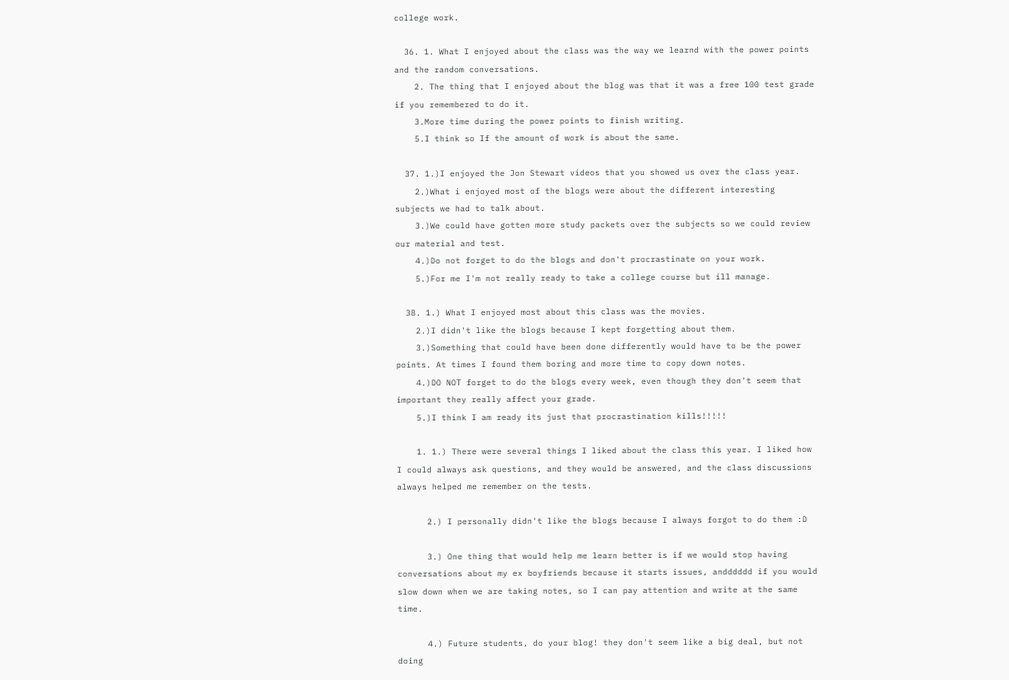college work.

  36. 1. What I enjoyed about the class was the way we learnd with the power points and the random conversations.
    2. The thing that I enjoyed about the blog was that it was a free 100 test grade if you remembered to do it.
    3.More time during the power points to finish writing.
    5.I think so If the amount of work is about the same.

  37. 1.)I enjoyed the Jon Stewart videos that you showed us over the class year.
    2.)What i enjoyed most of the blogs were about the different interesting subjects we had to talk about.
    3.)We could have gotten more study packets over the subjects so we could review our material and test.
    4.)Do not forget to do the blogs and don't procrastinate on your work.
    5.)For me I'm not really ready to take a college course but ill manage.

  38. 1.) What I enjoyed most about this class was the movies.
    2.)I didn't like the blogs because I kept forgetting about them.
    3.)Something that could have been done differently would have to be the power points. At times I found them boring and more time to copy down notes.
    4.)DO NOT forget to do the blogs every week, even though they don't seem that important they really affect your grade.
    5.)I think I am ready its just that procrastination kills!!!!!

    1. 1.) There were several things I liked about the class this year. I liked how I could always ask questions, and they would be answered, and the class discussions always helped me remember on the tests.

      2.) I personally didn't like the blogs because I always forgot to do them :D

      3.) One thing that would help me learn better is if we would stop having conversations about my ex boyfriends because it starts issues, andddddd if you would slow down when we are taking notes, so I can pay attention and write at the same time.

      4.) Future students, do your blog! they don't seem like a big deal, but not doing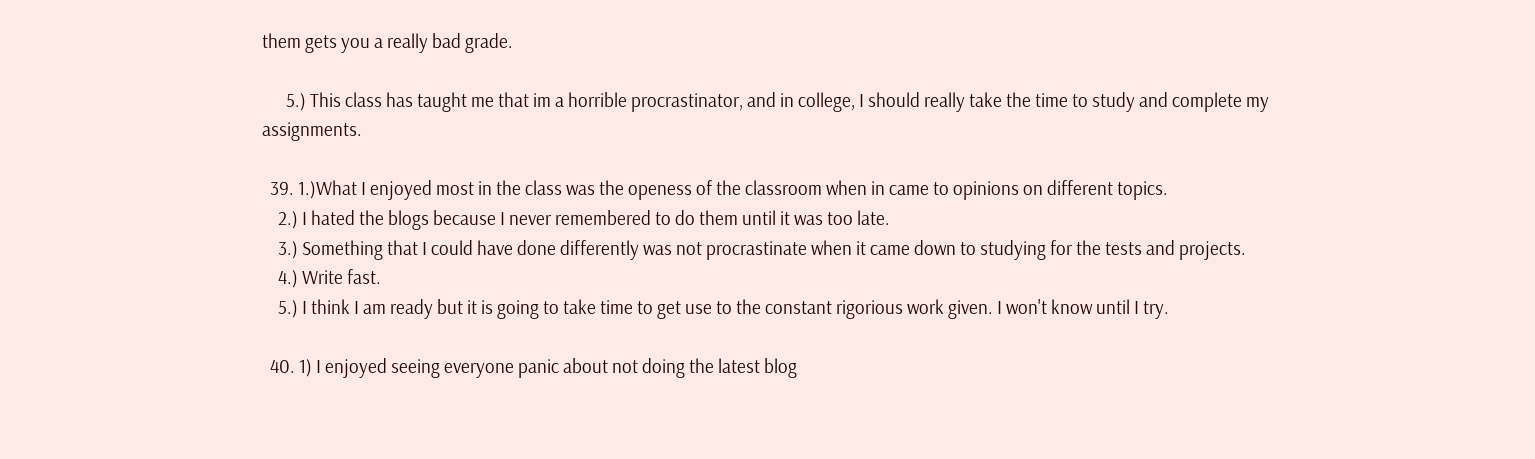them gets you a really bad grade.

      5.) This class has taught me that im a horrible procrastinator, and in college, I should really take the time to study and complete my assignments.

  39. 1.)What I enjoyed most in the class was the openess of the classroom when in came to opinions on different topics.
    2.) I hated the blogs because I never remembered to do them until it was too late.
    3.) Something that I could have done differently was not procrastinate when it came down to studying for the tests and projects.
    4.) Write fast.
    5.) I think I am ready but it is going to take time to get use to the constant rigorious work given. I won't know until I try.

  40. 1) I enjoyed seeing everyone panic about not doing the latest blog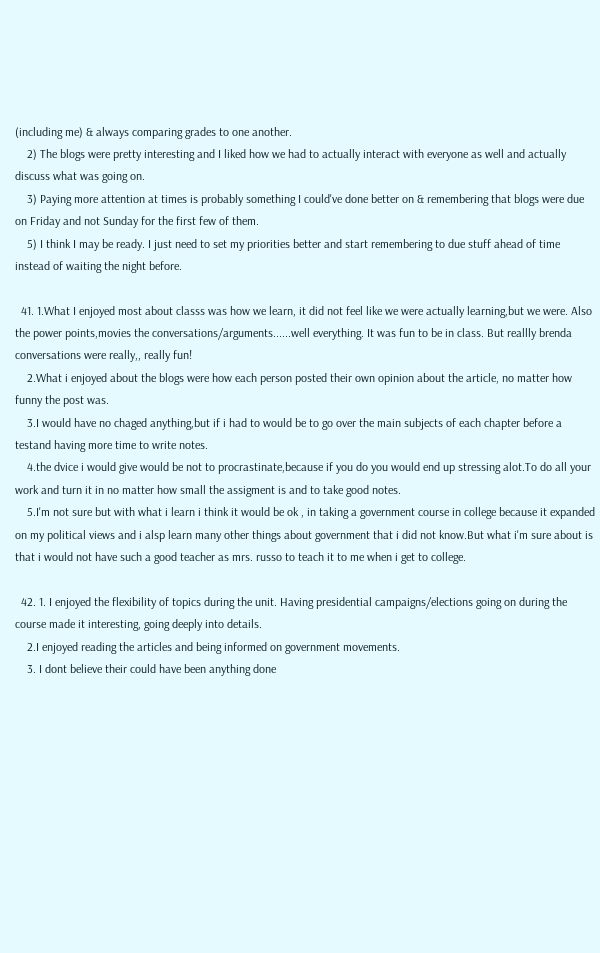(including me) & always comparing grades to one another.
    2) The blogs were pretty interesting and I liked how we had to actually interact with everyone as well and actually discuss what was going on.
    3) Paying more attention at times is probably something I could've done better on & remembering that blogs were due on Friday and not Sunday for the first few of them.
    5) I think I may be ready. I just need to set my priorities better and start remembering to due stuff ahead of time instead of waiting the night before.

  41. 1.What I enjoyed most about classs was how we learn, it did not feel like we were actually learning,but we were. Also the power points,movies the conversations/arguments......well everything. It was fun to be in class. But reallly brenda conversations were really,, really fun!
    2.What i enjoyed about the blogs were how each person posted their own opinion about the article, no matter how funny the post was.
    3.I would have no chaged anything,but if i had to would be to go over the main subjects of each chapter before a testand having more time to write notes.
    4.the dvice i would give would be not to procrastinate,because if you do you would end up stressing alot.To do all your work and turn it in no matter how small the assigment is and to take good notes.
    5.I'm not sure but with what i learn i think it would be ok , in taking a government course in college because it expanded on my political views and i alsp learn many other things about government that i did not know.But what i'm sure about is that i would not have such a good teacher as mrs. russo to teach it to me when i get to college.

  42. 1. I enjoyed the flexibility of topics during the unit. Having presidential campaigns/elections going on during the course made it interesting, going deeply into details.
    2.I enjoyed reading the articles and being informed on government movements.
    3. I dont believe their could have been anything done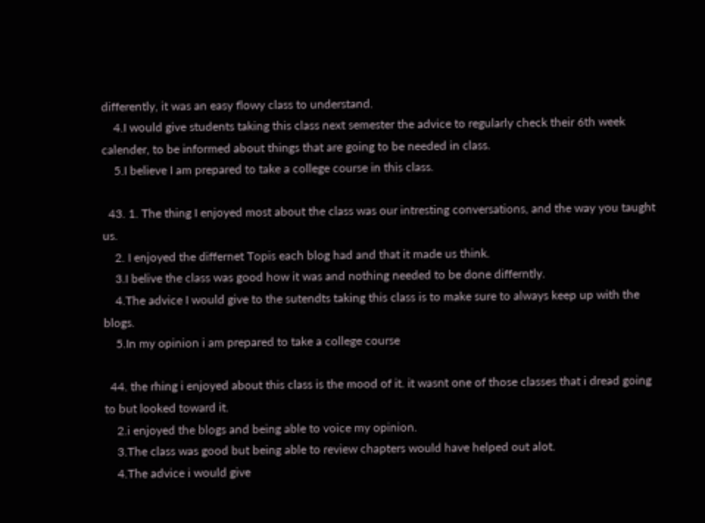differently, it was an easy flowy class to understand.
    4.I would give students taking this class next semester the advice to regularly check their 6th week calender, to be informed about things that are going to be needed in class.
    5.I believe I am prepared to take a college course in this class.

  43. 1. The thing I enjoyed most about the class was our intresting conversations, and the way you taught us.
    2. I enjoyed the differnet Topis each blog had and that it made us think.
    3.I belive the class was good how it was and nothing needed to be done differntly.
    4.The advice I would give to the sutendts taking this class is to make sure to always keep up with the blogs.
    5.In my opinion i am prepared to take a college course

  44. the rhing i enjoyed about this class is the mood of it. it wasnt one of those classes that i dread going to but looked toward it.
    2.i enjoyed the blogs and being able to voice my opinion.
    3.The class was good but being able to review chapters would have helped out alot.
    4.The advice i would give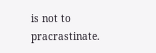is not to pracrastinate.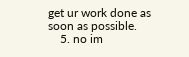get ur work done as soon as possible.
    5. no im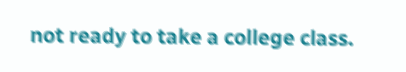not ready to take a college class.